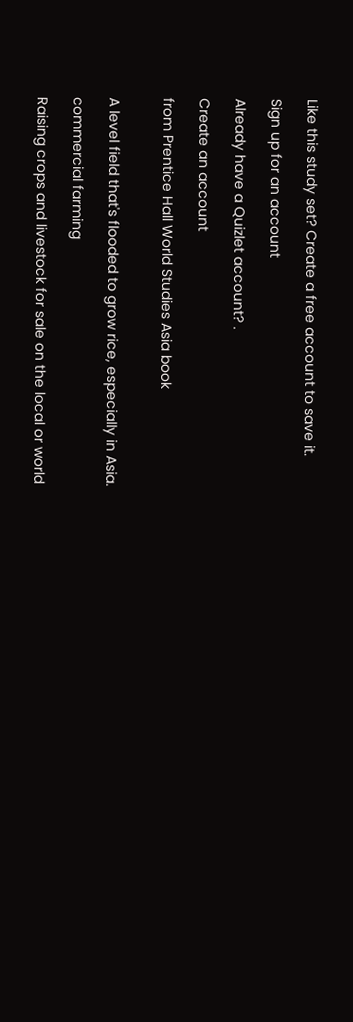Like this study set? Create a free account to save it.

Sign up for an account

Already have a Quizlet account? .

Create an account

from Prentice Hall World Studies Asia book


A level field that's flooded to grow rice, especially in Asia.

commercial farming

Raising crops and livestock for sale on the local or world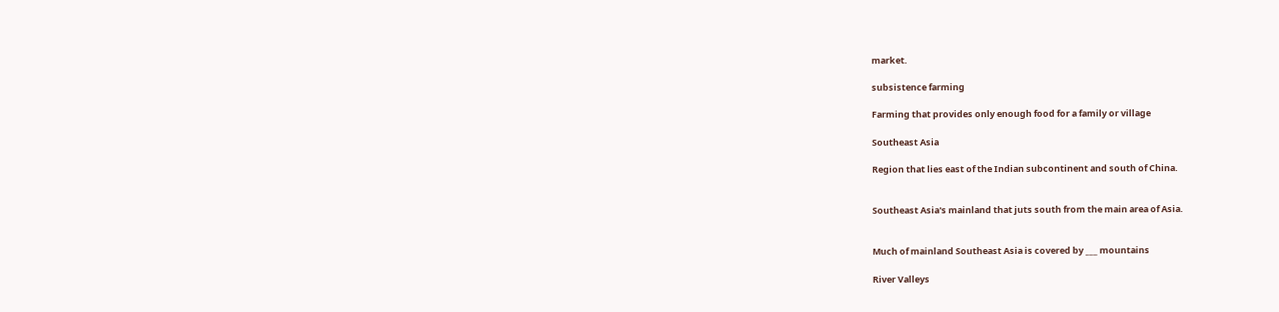market.

subsistence farming

Farming that provides only enough food for a family or village

Southeast Asia

Region that lies east of the Indian subcontinent and south of China.


Southeast Asia's mainland that juts south from the main area of Asia.


Much of mainland Southeast Asia is covered by ___ mountains

River Valleys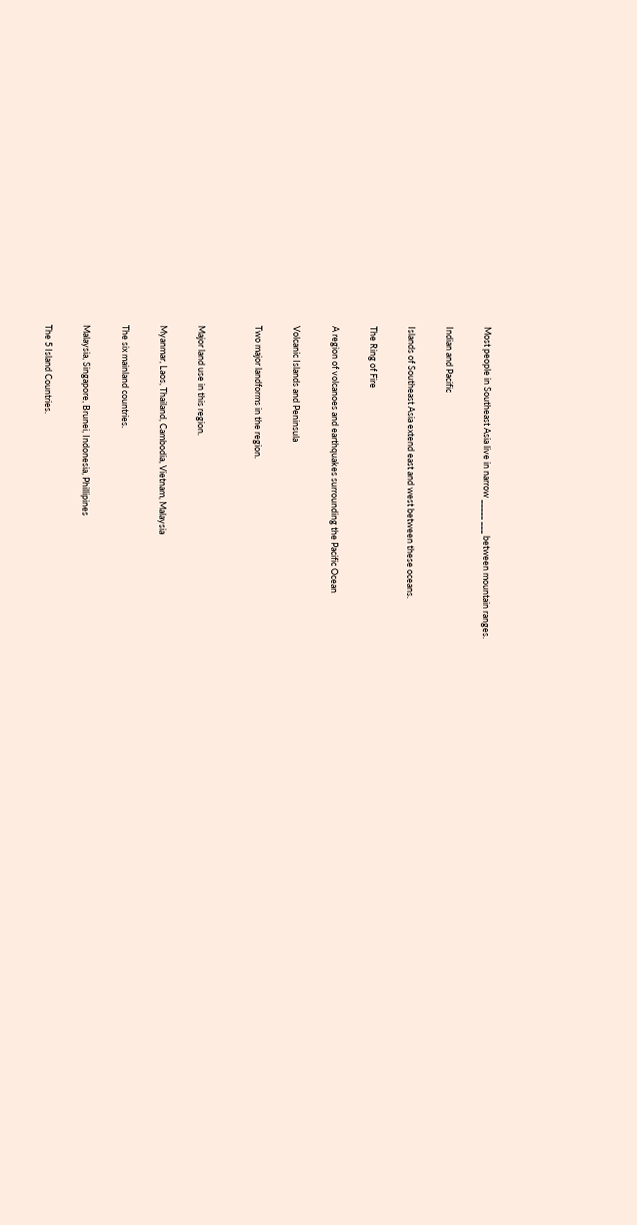Most people in Southeast Asia live in narrow _____ ___ between mountain ranges.

Indian and Pacific

Islands of Southeast Asia extend east and west between these oceans.

The Ring of Fire

A region of volcanoes and earthquakes surrounding the Pacific Ocean

Volcanic Islands and Peninsula

Two major landforms in the region.


Major land use in this region.

Myanmar, Laos, Thailand, Cambodia, Vietnam, Malaysia

The six mainland countries.

Malaysia, Singapore, Brunei, Indonesia, Phillipines

The 5 Island Countries.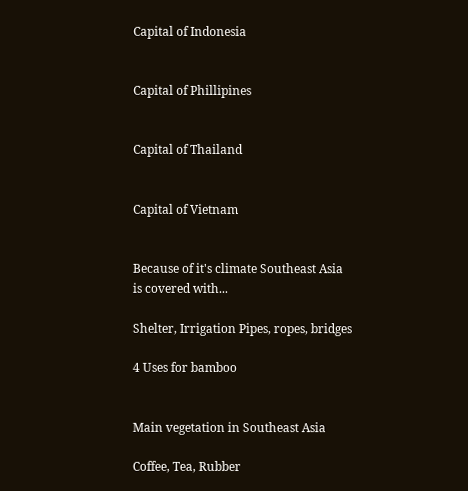Capital of Indonesia


Capital of Phillipines


Capital of Thailand


Capital of Vietnam


Because of it's climate Southeast Asia is covered with...

Shelter, Irrigation Pipes, ropes, bridges

4 Uses for bamboo


Main vegetation in Southeast Asia

Coffee, Tea, Rubber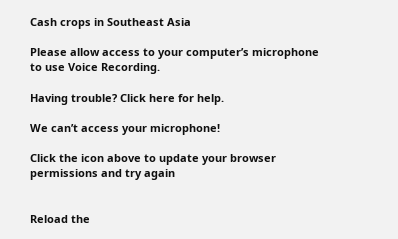Cash crops in Southeast Asia

Please allow access to your computer’s microphone to use Voice Recording.

Having trouble? Click here for help.

We can’t access your microphone!

Click the icon above to update your browser permissions and try again


Reload the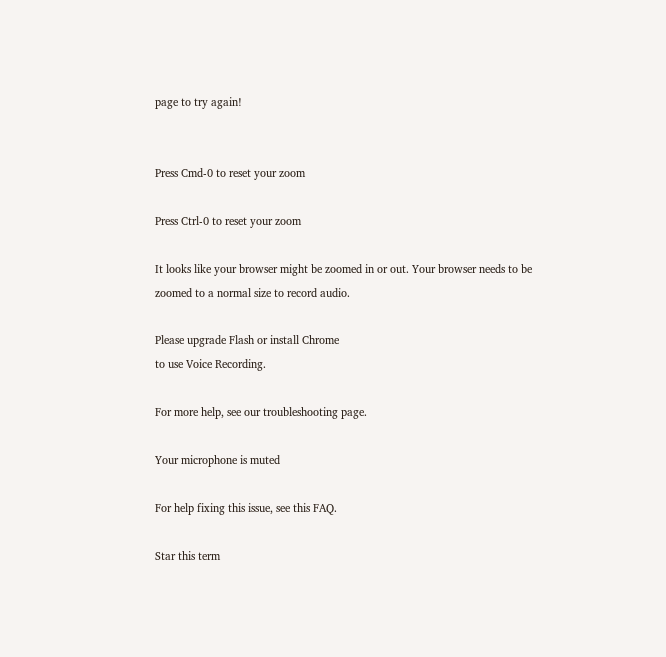page to try again!


Press Cmd-0 to reset your zoom

Press Ctrl-0 to reset your zoom

It looks like your browser might be zoomed in or out. Your browser needs to be zoomed to a normal size to record audio.

Please upgrade Flash or install Chrome
to use Voice Recording.

For more help, see our troubleshooting page.

Your microphone is muted

For help fixing this issue, see this FAQ.

Star this term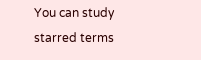You can study starred terms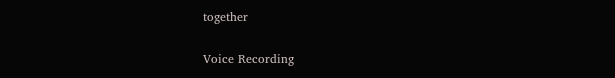together

Voice Recording